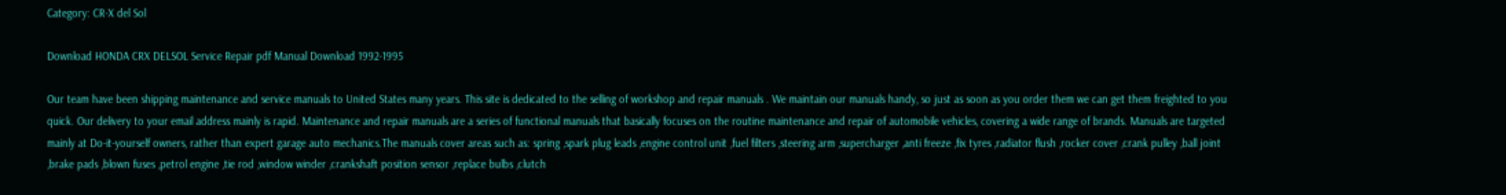Category: CR-X del Sol

Download HONDA CRX DELSOL Service Repair pdf Manual Download 1992-1995

Our team have been shipping maintenance and service manuals to United States many years. This site is dedicated to the selling of workshop and repair manuals . We maintain our manuals handy, so just as soon as you order them we can get them freighted to you quick. Our delivery to your email address mainly is rapid. Maintenance and repair manuals are a series of functional manuals that basically focuses on the routine maintenance and repair of automobile vehicles, covering a wide range of brands. Manuals are targeted mainly at Do-it-yourself owners, rather than expert garage auto mechanics.The manuals cover areas such as: spring ,spark plug leads ,engine control unit ,fuel filters ,steering arm ,supercharger ,anti freeze ,fix tyres ,radiator flush ,rocker cover ,crank pulley ,ball joint ,brake pads ,blown fuses ,petrol engine ,tie rod ,window winder ,crankshaft position sensor ,replace bulbs ,clutch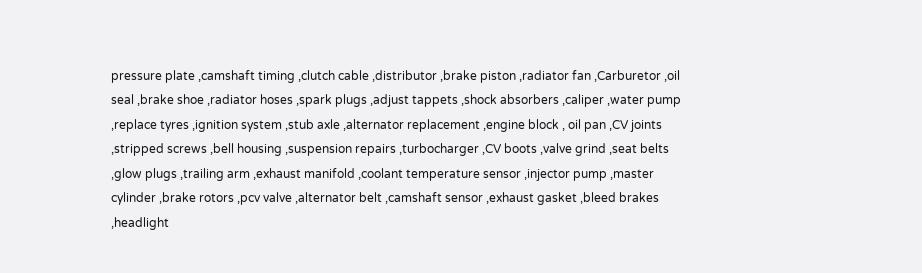pressure plate ,camshaft timing ,clutch cable ,distributor ,brake piston ,radiator fan ,Carburetor ,oil seal ,brake shoe ,radiator hoses ,spark plugs ,adjust tappets ,shock absorbers ,caliper ,water pump ,replace tyres ,ignition system ,stub axle ,alternator replacement ,engine block , oil pan ,CV joints ,stripped screws ,bell housing ,suspension repairs ,turbocharger ,CV boots ,valve grind ,seat belts ,glow plugs ,trailing arm ,exhaust manifold ,coolant temperature sensor ,injector pump ,master cylinder ,brake rotors ,pcv valve ,alternator belt ,camshaft sensor ,exhaust gasket ,bleed brakes ,headlight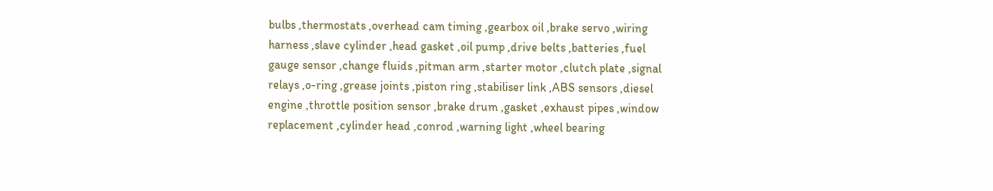bulbs ,thermostats ,overhead cam timing ,gearbox oil ,brake servo ,wiring harness ,slave cylinder ,head gasket ,oil pump ,drive belts ,batteries ,fuel gauge sensor ,change fluids ,pitman arm ,starter motor ,clutch plate ,signal relays ,o-ring ,grease joints ,piston ring ,stabiliser link ,ABS sensors ,diesel engine ,throttle position sensor ,brake drum ,gasket ,exhaust pipes ,window replacement ,cylinder head ,conrod ,warning light ,wheel bearing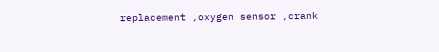replacement ,oxygen sensor ,crank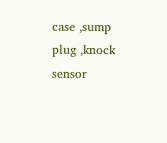case ,sump plug ,knock sensor